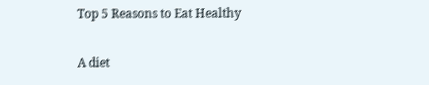Top 5 Reasons to Eat Healthy

A diet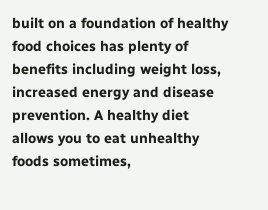built on a foundation of healthy food choices has plenty of benefits including weight loss, increased energy and disease prevention. A healthy diet allows you to eat unhealthy foods sometimes,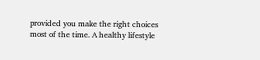provided you make the right choices most of the time. A healthy lifestyle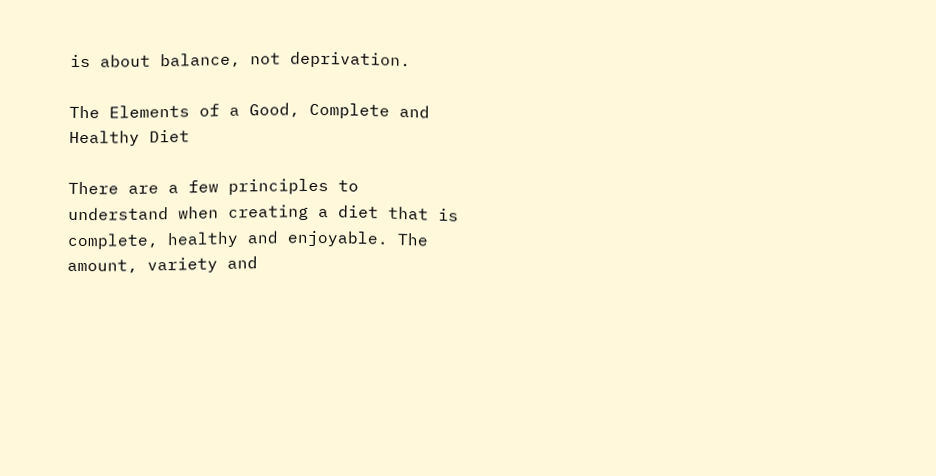is about balance, not deprivation.

The Elements of a Good, Complete and Healthy Diet

There are a few principles to understand when creating a diet that is complete, healthy and enjoyable. The amount, variety and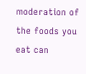moderation of the foods you eat can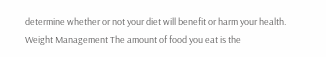determine whether or not your diet will benefit or harm your health. Weight Management The amount of food you eat is the